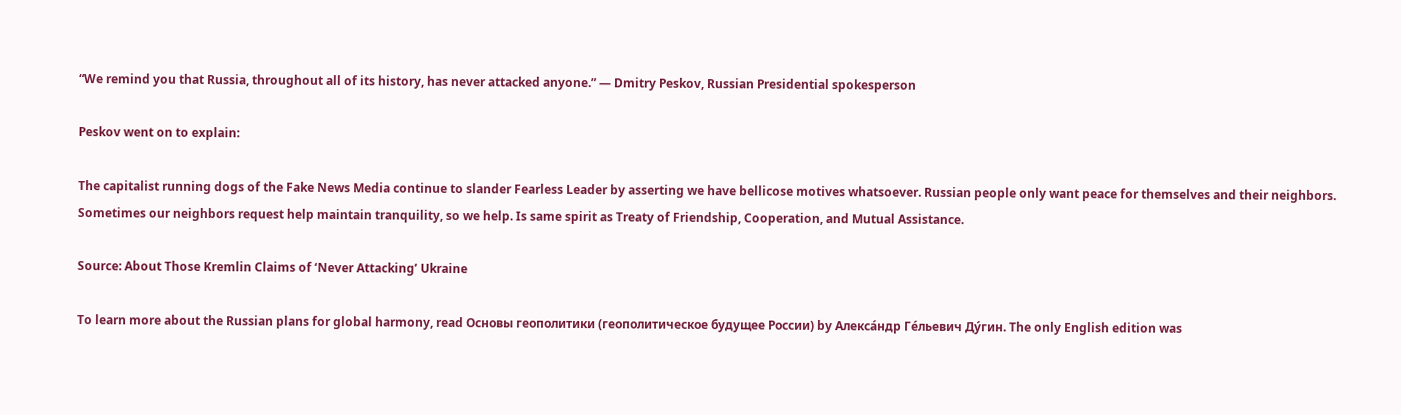“We remind you that Russia, throughout all of its history, has never attacked anyone.” — Dmitry Peskov, Russian Presidential spokesperson

Peskov went on to explain:

The capitalist running dogs of the Fake News Media continue to slander Fearless Leader by asserting we have bellicose motives whatsoever. Russian people only want peace for themselves and their neighbors. Sometimes our neighbors request help maintain tranquility, so we help. Is same spirit as Treaty of Friendship, Cooperation, and Mutual Assistance.

Source: About Those Kremlin Claims of ‘Never Attacking’ Ukraine

To learn more about the Russian plans for global harmony, read Основы геополитики (геополитическое будущее России) by Алекса́ндр Ге́льевич Ду́гин. The only English edition was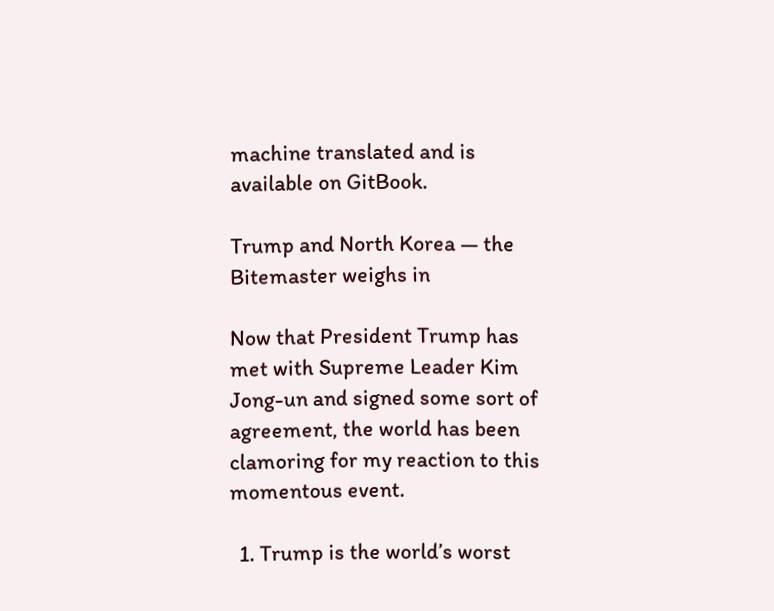machine translated and is available on GitBook.

Trump and North Korea — the Bitemaster weighs in

Now that President Trump has met with Supreme Leader Kim Jong-un and signed some sort of agreement, the world has been clamoring for my reaction to this momentous event.

  1. Trump is the world’s worst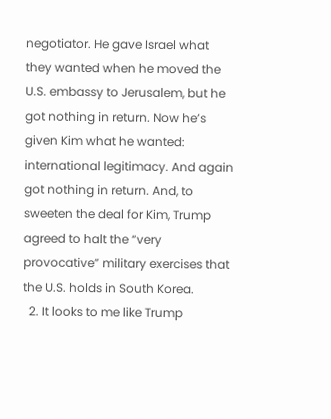negotiator. He gave Israel what they wanted when he moved the U.S. embassy to Jerusalem, but he got nothing in return. Now he’s given Kim what he wanted: international legitimacy. And again got nothing in return. And, to sweeten the deal for Kim, Trump agreed to halt the “very provocative” military exercises that the U.S. holds in South Korea.
  2. It looks to me like Trump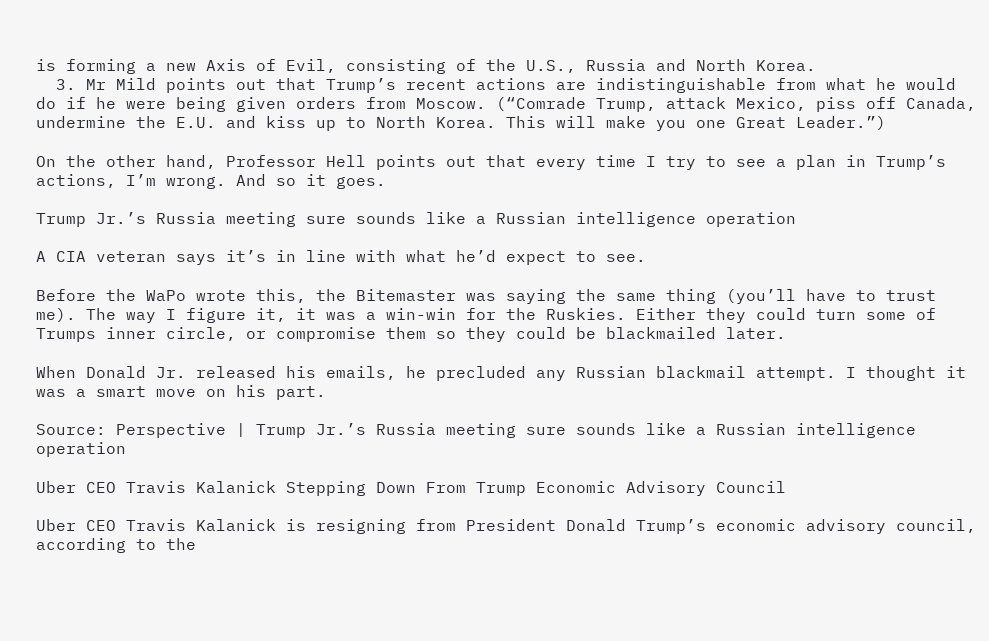is forming a new Axis of Evil, consisting of the U.S., Russia and North Korea.
  3. Mr Mild points out that Trump’s recent actions are indistinguishable from what he would do if he were being given orders from Moscow. (“Comrade Trump, attack Mexico, piss off Canada, undermine the E.U. and kiss up to North Korea. This will make you one Great Leader.”)

On the other hand, Professor Hell points out that every time I try to see a plan in Trump’s actions, I’m wrong. And so it goes.

Trump Jr.’s Russia meeting sure sounds like a Russian intelligence operation

A CIA veteran says it’s in line with what he’d expect to see.

Before the WaPo wrote this, the Bitemaster was saying the same thing (you’ll have to trust me). The way I figure it, it was a win-win for the Ruskies. Either they could turn some of Trumps inner circle, or compromise them so they could be blackmailed later.

When Donald Jr. released his emails, he precluded any Russian blackmail attempt. I thought it was a smart move on his part.

Source: Perspective | Trump Jr.’s Russia meeting sure sounds like a Russian intelligence operation

Uber CEO Travis Kalanick Stepping Down From Trump Economic Advisory Council

Uber CEO Travis Kalanick is resigning from President Donald Trump’s economic advisory council, according to the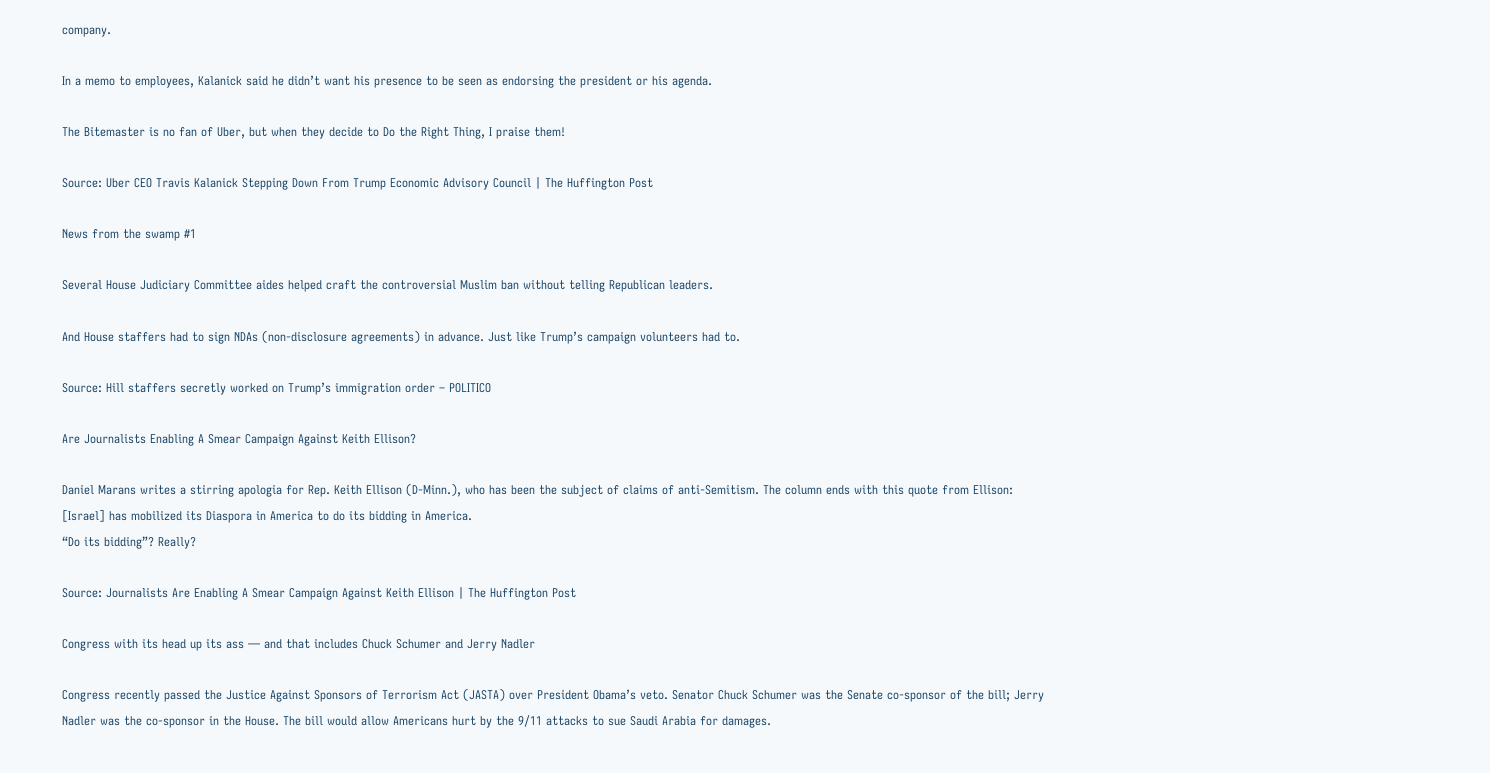company.

In a memo to employees, Kalanick said he didn’t want his presence to be seen as endorsing the president or his agenda.

The Bitemaster is no fan of Uber, but when they decide to Do the Right Thing, I praise them!

Source: Uber CEO Travis Kalanick Stepping Down From Trump Economic Advisory Council | The Huffington Post

News from the swamp #1

Several House Judiciary Committee aides helped craft the controversial Muslim ban without telling Republican leaders.

And House staffers had to sign NDAs (non-disclosure agreements) in advance. Just like Trump’s campaign volunteers had to.

Source: Hill staffers secretly worked on Trump’s immigration order – POLITICO

Are Journalists Enabling A Smear Campaign Against Keith Ellison?

Daniel Marans writes a stirring apologia for Rep. Keith Ellison (D-Minn.), who has been the subject of claims of anti-Semitism. The column ends with this quote from Ellison:
[Israel] has mobilized its Diaspora in America to do its bidding in America.
“Do its bidding”? Really?

Source: Journalists Are Enabling A Smear Campaign Against Keith Ellison | The Huffington Post

Congress with its head up its ass — and that includes Chuck Schumer and Jerry Nadler

Congress recently passed the Justice Against Sponsors of Terrorism Act (JASTA) over President Obama’s veto. Senator Chuck Schumer was the Senate co-sponsor of the bill; Jerry Nadler was the co-sponsor in the House. The bill would allow Americans hurt by the 9/11 attacks to sue Saudi Arabia for damages.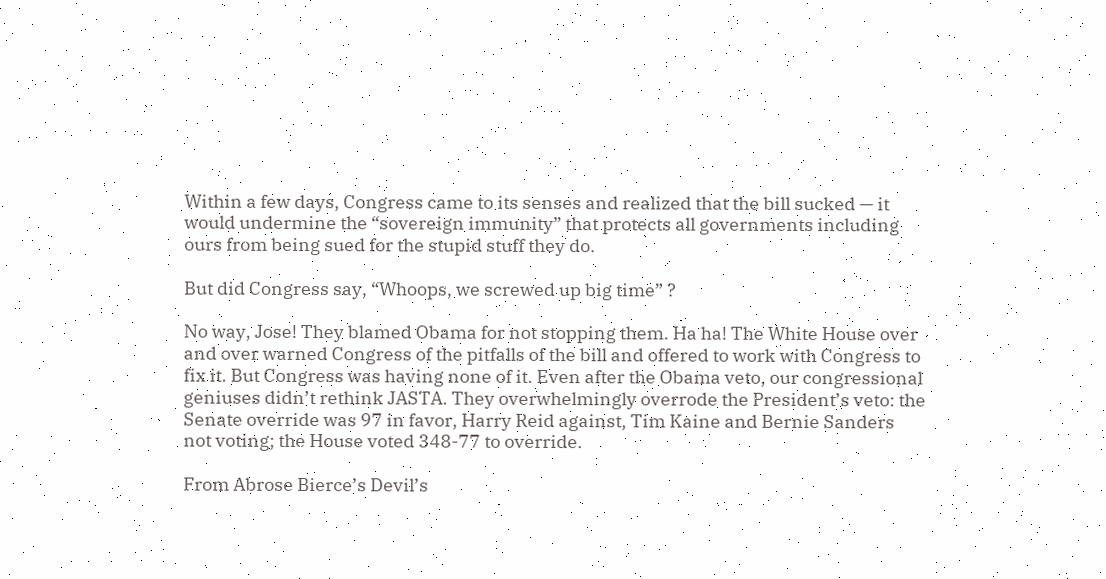Within a few days, Congress came to its senses and realized that the bill sucked — it would undermine the “sovereign immunity” that protects all governments including ours from being sued for the stupid stuff they do.

But did Congress say, “Whoops, we screwed up big time” ?

No way, Jose! They blamed Obama for not stopping them. Ha ha! The White House over and over warned Congress of the pitfalls of the bill and offered to work with Congress to fix it. But Congress was having none of it. Even after the Obama veto, our congressional geniuses didn’t rethink JASTA. They overwhelmingly overrode the President’s veto: the Senate override was 97 in favor, Harry Reid against, Tim Kaine and Bernie Sanders not voting; the House voted 348-77 to override.

From Abrose Bierce’s Devil’s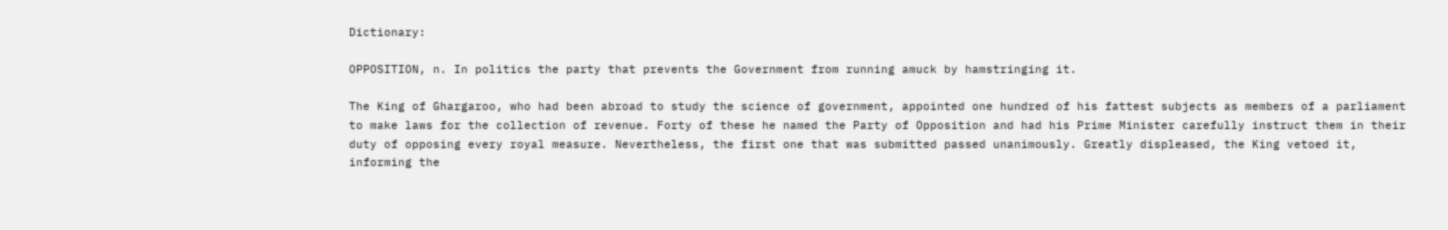Dictionary:

OPPOSITION, n. In politics the party that prevents the Government from running amuck by hamstringing it.

The King of Ghargaroo, who had been abroad to study the science of government, appointed one hundred of his fattest subjects as members of a parliament to make laws for the collection of revenue. Forty of these he named the Party of Opposition and had his Prime Minister carefully instruct them in their duty of opposing every royal measure. Nevertheless, the first one that was submitted passed unanimously. Greatly displeased, the King vetoed it, informing the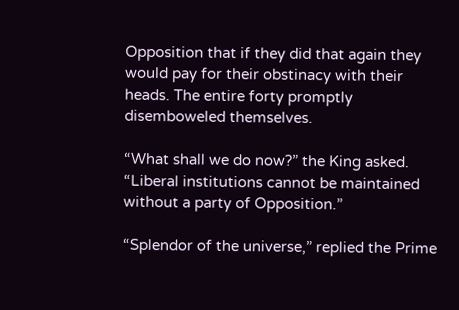Opposition that if they did that again they would pay for their obstinacy with their heads. The entire forty promptly disemboweled themselves.

“What shall we do now?” the King asked. “Liberal institutions cannot be maintained without a party of Opposition.”

“Splendor of the universe,” replied the Prime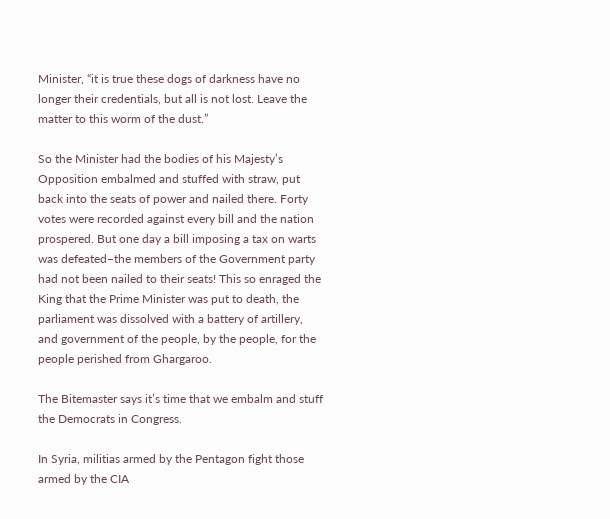Minister, “it is true these dogs of darkness have no longer their credentials, but all is not lost. Leave the matter to this worm of the dust.”

So the Minister had the bodies of his Majesty’s Opposition embalmed and stuffed with straw, put back into the seats of power and nailed there. Forty votes were recorded against every bill and the nation prospered. But one day a bill imposing a tax on warts was defeated–the members of the Government party had not been nailed to their seats! This so enraged the King that the Prime Minister was put to death, the parliament was dissolved with a battery of artillery, and government of the people, by the people, for the people perished from Ghargaroo.

The Bitemaster says it’s time that we embalm and stuff the Democrats in Congress.

In Syria, militias armed by the Pentagon fight those armed by the CIA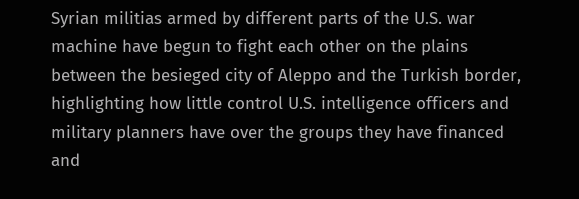Syrian militias armed by different parts of the U.S. war machine have begun to fight each other on the plains between the besieged city of Aleppo and the Turkish border, highlighting how little control U.S. intelligence officers and military planners have over the groups they have financed and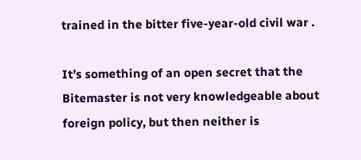trained in the bitter five-year-old civil war .

It’s something of an open secret that the Bitemaster is not very knowledgeable about foreign policy, but then neither is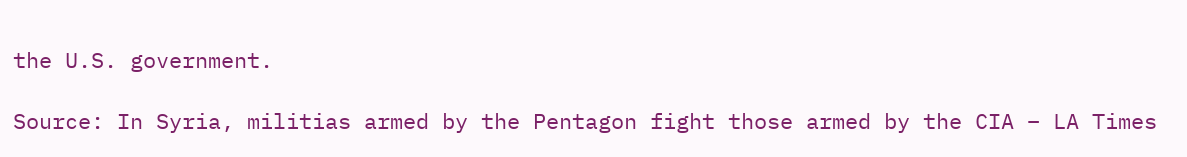the U.S. government.

Source: In Syria, militias armed by the Pentagon fight those armed by the CIA – LA Times